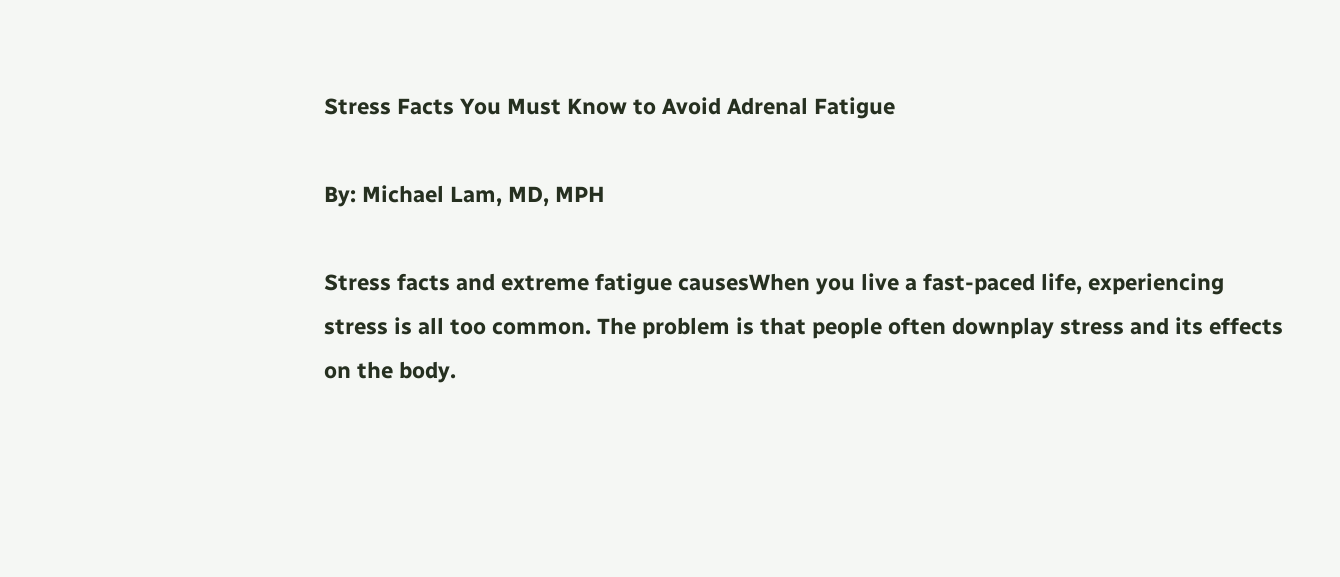Stress Facts You Must Know to Avoid Adrenal Fatigue

By: Michael Lam, MD, MPH

Stress facts and extreme fatigue causesWhen you live a fast-paced life, experiencing stress is all too common. The problem is that people often downplay stress and its effects on the body.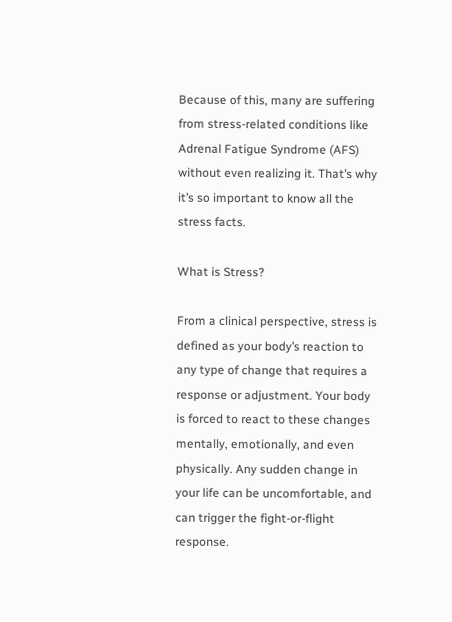Because of this, many are suffering from stress-related conditions like Adrenal Fatigue Syndrome (AFS) without even realizing it. That’s why it’s so important to know all the stress facts.

What is Stress?

From a clinical perspective, stress is defined as your body’s reaction to any type of change that requires a response or adjustment. Your body is forced to react to these changes mentally, emotionally, and even physically. Any sudden change in your life can be uncomfortable, and can trigger the fight-or-flight response.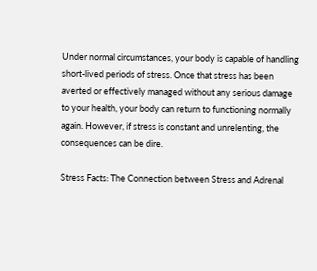Under normal circumstances, your body is capable of handling short-lived periods of stress. Once that stress has been averted or effectively managed without any serious damage to your health, your body can return to functioning normally again. However, if stress is constant and unrelenting, the consequences can be dire.

Stress Facts: The Connection between Stress and Adrenal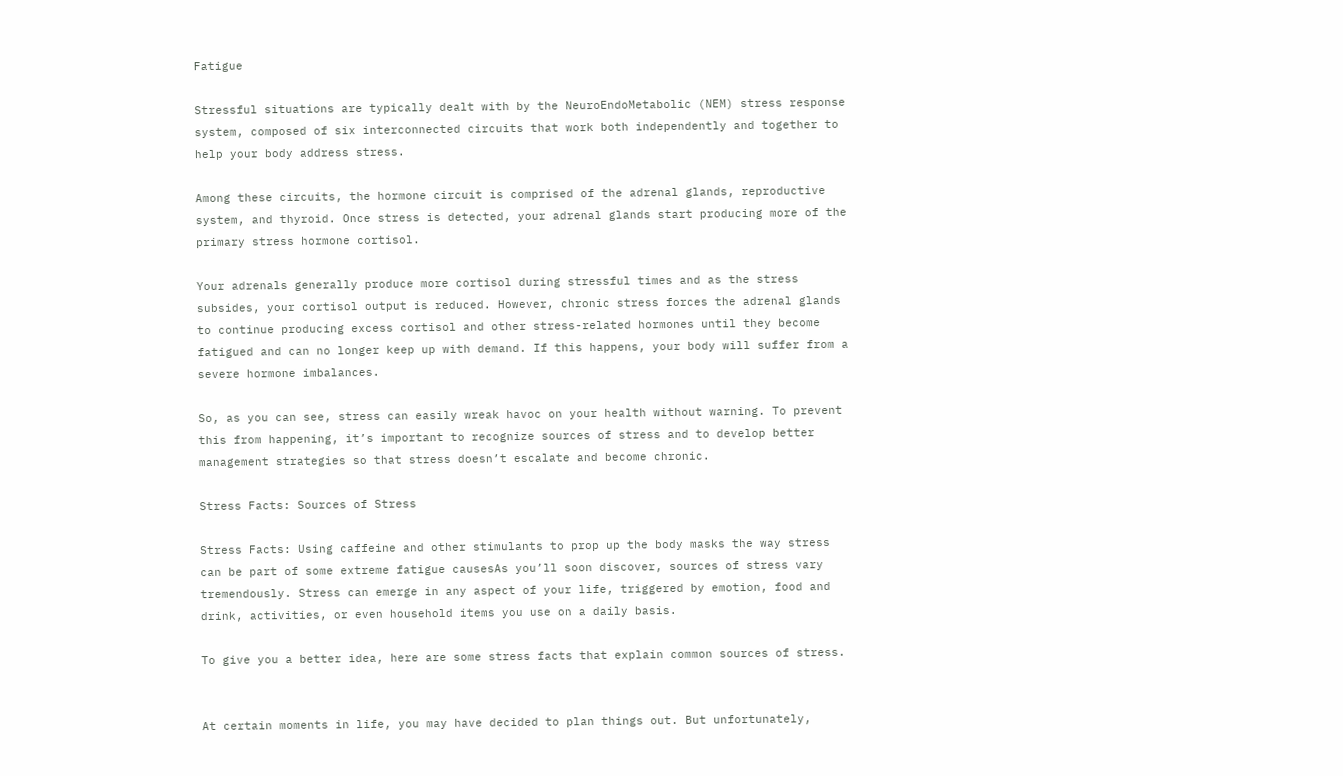Fatigue

Stressful situations are typically dealt with by the NeuroEndoMetabolic (NEM) stress response system, composed of six interconnected circuits that work both independently and together to help your body address stress.

Among these circuits, the hormone circuit is comprised of the adrenal glands, reproductive system, and thyroid. Once stress is detected, your adrenal glands start producing more of the primary stress hormone cortisol.

Your adrenals generally produce more cortisol during stressful times and as the stress subsides, your cortisol output is reduced. However, chronic stress forces the adrenal glands to continue producing excess cortisol and other stress-related hormones until they become fatigued and can no longer keep up with demand. If this happens, your body will suffer from a severe hormone imbalances.

So, as you can see, stress can easily wreak havoc on your health without warning. To prevent this from happening, it’s important to recognize sources of stress and to develop better management strategies so that stress doesn’t escalate and become chronic.

Stress Facts: Sources of Stress

Stress Facts: Using caffeine and other stimulants to prop up the body masks the way stress can be part of some extreme fatigue causesAs you’ll soon discover, sources of stress vary tremendously. Stress can emerge in any aspect of your life, triggered by emotion, food and drink, activities, or even household items you use on a daily basis.

To give you a better idea, here are some stress facts that explain common sources of stress.


At certain moments in life, you may have decided to plan things out. But unfortunately,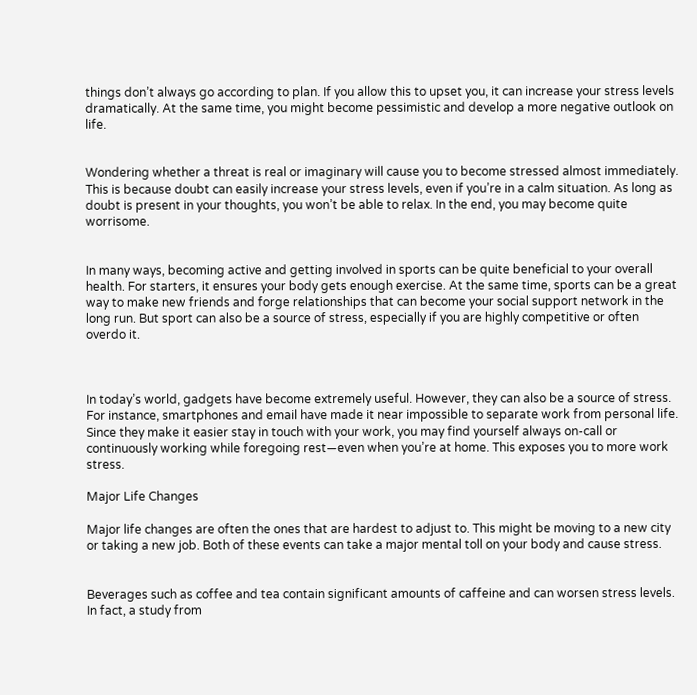things don’t always go according to plan. If you allow this to upset you, it can increase your stress levels dramatically. At the same time, you might become pessimistic and develop a more negative outlook on life.


Wondering whether a threat is real or imaginary will cause you to become stressed almost immediately. This is because doubt can easily increase your stress levels, even if you’re in a calm situation. As long as doubt is present in your thoughts, you won’t be able to relax. In the end, you may become quite worrisome.


In many ways, becoming active and getting involved in sports can be quite beneficial to your overall health. For starters, it ensures your body gets enough exercise. At the same time, sports can be a great way to make new friends and forge relationships that can become your social support network in the long run. But sport can also be a source of stress, especially if you are highly competitive or often overdo it.



In today’s world, gadgets have become extremely useful. However, they can also be a source of stress. For instance, smartphones and email have made it near impossible to separate work from personal life. Since they make it easier stay in touch with your work, you may find yourself always on-call or continuously working while foregoing rest—even when you’re at home. This exposes you to more work stress.

Major Life Changes

Major life changes are often the ones that are hardest to adjust to. This might be moving to a new city or taking a new job. Both of these events can take a major mental toll on your body and cause stress.


Beverages such as coffee and tea contain significant amounts of caffeine and can worsen stress levels. In fact, a study from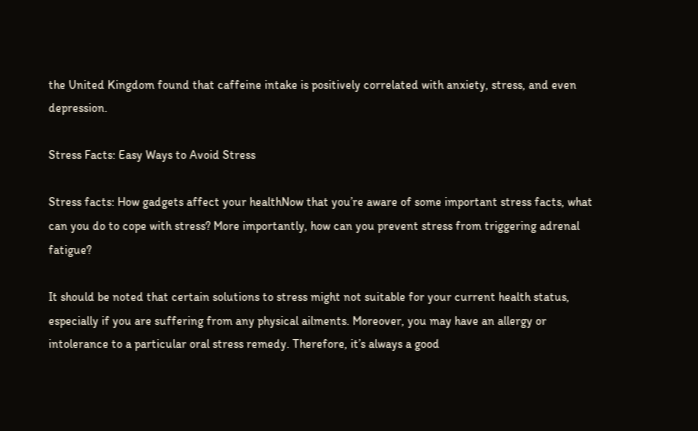the United Kingdom found that caffeine intake is positively correlated with anxiety, stress, and even depression.

Stress Facts: Easy Ways to Avoid Stress

Stress facts: How gadgets affect your healthNow that you’re aware of some important stress facts, what can you do to cope with stress? More importantly, how can you prevent stress from triggering adrenal fatigue?

It should be noted that certain solutions to stress might not suitable for your current health status, especially if you are suffering from any physical ailments. Moreover, you may have an allergy or intolerance to a particular oral stress remedy. Therefore, it’s always a good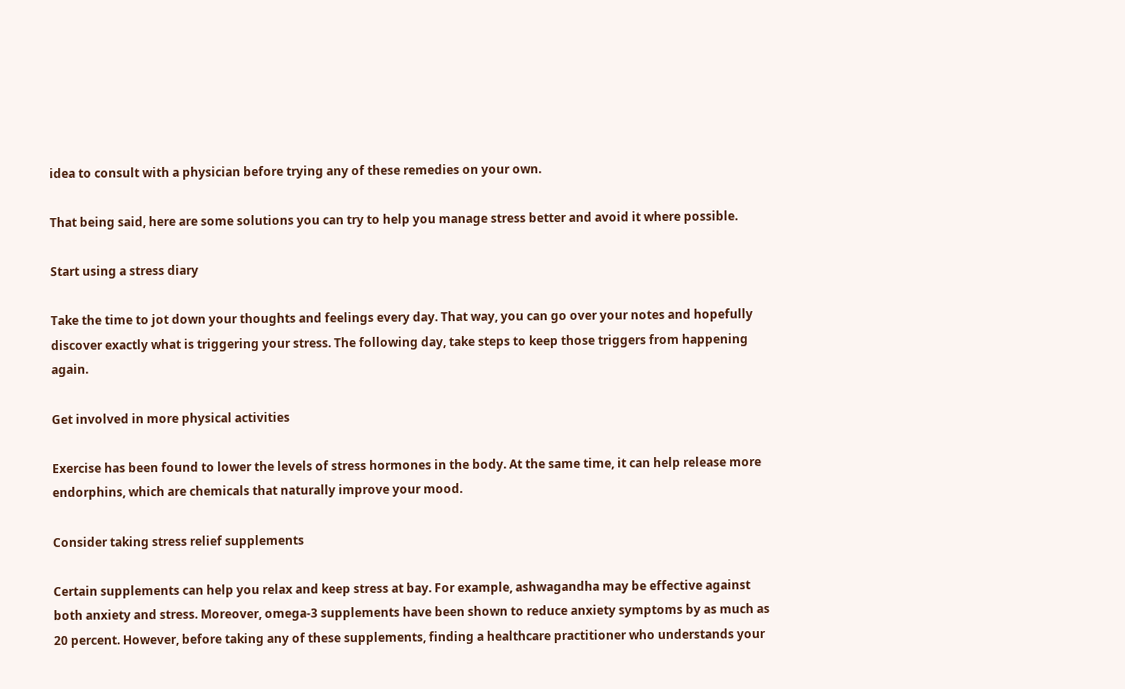idea to consult with a physician before trying any of these remedies on your own.

That being said, here are some solutions you can try to help you manage stress better and avoid it where possible.

Start using a stress diary

Take the time to jot down your thoughts and feelings every day. That way, you can go over your notes and hopefully discover exactly what is triggering your stress. The following day, take steps to keep those triggers from happening again.

Get involved in more physical activities

Exercise has been found to lower the levels of stress hormones in the body. At the same time, it can help release more endorphins, which are chemicals that naturally improve your mood.

Consider taking stress relief supplements

Certain supplements can help you relax and keep stress at bay. For example, ashwagandha may be effective against both anxiety and stress. Moreover, omega-3 supplements have been shown to reduce anxiety symptoms by as much as 20 percent. However, before taking any of these supplements, finding a healthcare practitioner who understands your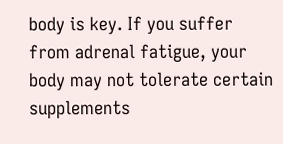body is key. If you suffer from adrenal fatigue, your body may not tolerate certain supplements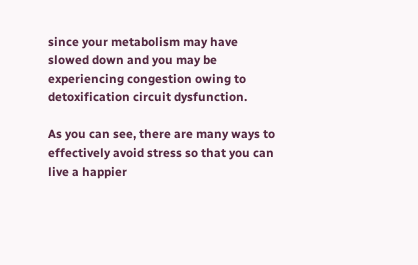since your metabolism may have slowed down and you may be experiencing congestion owing to detoxification circuit dysfunction.

As you can see, there are many ways to effectively avoid stress so that you can live a happier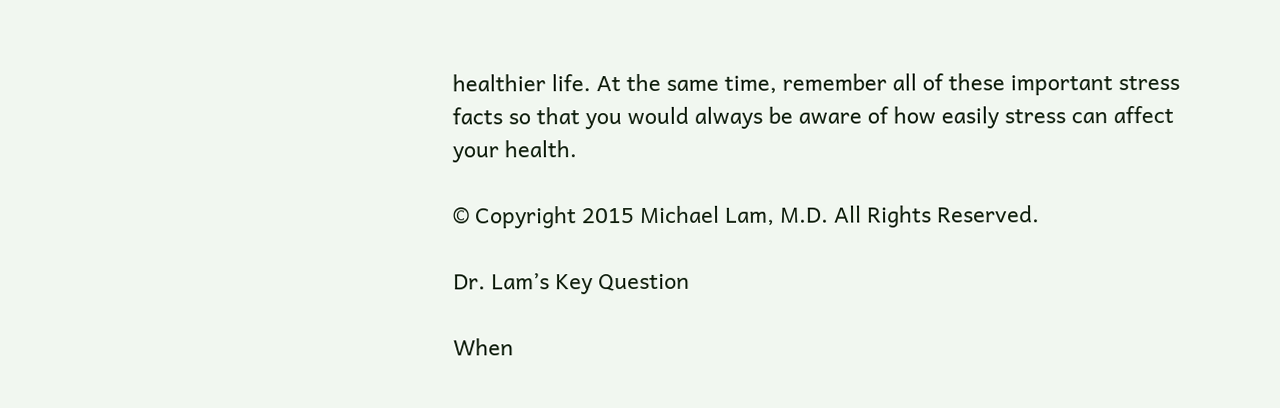healthier life. At the same time, remember all of these important stress facts so that you would always be aware of how easily stress can affect your health.

© Copyright 2015 Michael Lam, M.D. All Rights Reserved.

Dr. Lam’s Key Question

When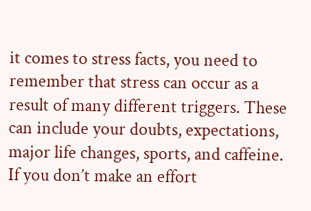it comes to stress facts, you need to remember that stress can occur as a result of many different triggers. These can include your doubts, expectations, major life changes, sports, and caffeine. If you don’t make an effort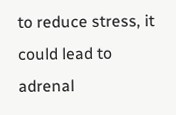to reduce stress, it could lead to adrenal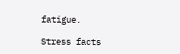fatigue.

Stress facts